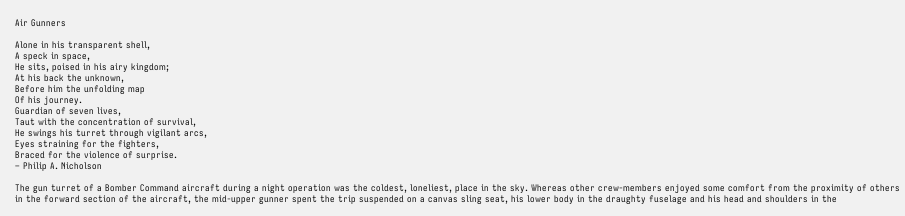Air Gunners

Alone in his transparent shell,
A speck in space,
He sits, poised in his airy kingdom;
At his back the unknown,
Before him the unfolding map
Of his journey.
Guardian of seven lives,
Taut with the concentration of survival,
He swings his turret through vigilant arcs,
Eyes straining for the fighters,
Braced for the violence of surprise.
– Philip A. Nicholson

The gun turret of a Bomber Command aircraft during a night operation was the coldest, loneliest, place in the sky. Whereas other crew-members enjoyed some comfort from the proximity of others in the forward section of the aircraft, the mid-upper gunner spent the trip suspended on a canvas sling seat, his lower body in the draughty fuselage and his head and shoulders in the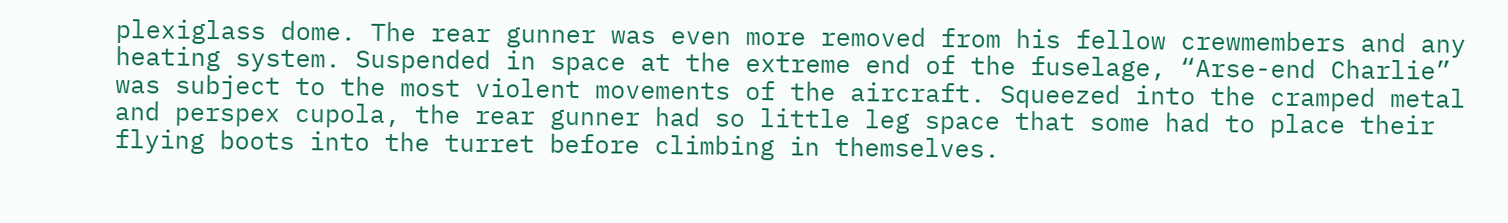plexiglass dome. The rear gunner was even more removed from his fellow crewmembers and any heating system. Suspended in space at the extreme end of the fuselage, “Arse-end Charlie” was subject to the most violent movements of the aircraft. Squeezed into the cramped metal and perspex cupola, the rear gunner had so little leg space that some had to place their flying boots into the turret before climbing in themselves.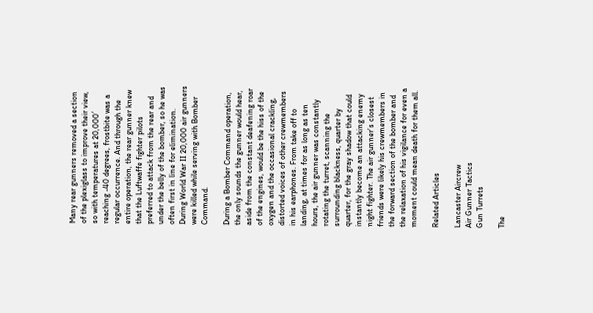Many rear gunners removed a section of the plexiglass to improve their view, so with temperatures at 20,000′ reaching -40 degrees, frostbite was a regular occurrence. And through the entire operation, the rear gunner knew that the Luftwaffe fighter pilots preferred to attack from the rear and under the belly of the bomber, so he was often first in line for elimination. During World War II 20,000 air gunners were killed while serving with Bomber Command.

During a Bomber Command operation, the only sounds the gunner would hear, aside from the constant deafening roar of the engines, would be the hiss of the oxygen and the occasional crackling, distorted voices of other crewmembers in his earphones. From take off to landing, at times for as long as ten hours, the air gunner was constantly rotating the turret, scanning the surrounding blackness, quarter by quarter, for the gray shadow that could instantly become an attacking enemy night fighter. The air gunner’s closest friends were likely his crewmembers in the forward section of the bomber and the relaxation of his vigilance for even a moment could mean death for them all.

Related Articles

Lancaster Aircrew
Air Gunner Tactics
Gun Turrets

The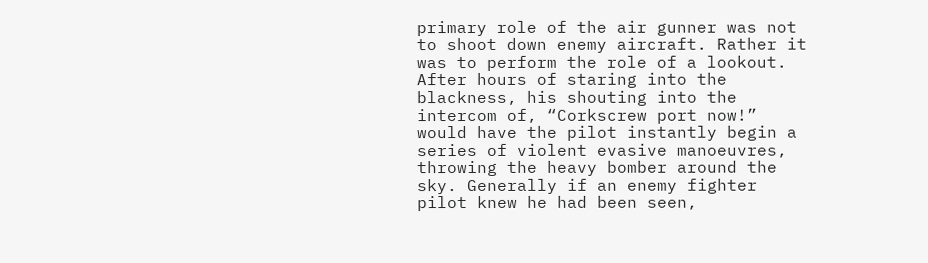primary role of the air gunner was not to shoot down enemy aircraft. Rather it was to perform the role of a lookout. After hours of staring into the blackness, his shouting into the intercom of, “Corkscrew port now!” would have the pilot instantly begin a series of violent evasive manoeuvres, throwing the heavy bomber around the sky. Generally if an enemy fighter pilot knew he had been seen,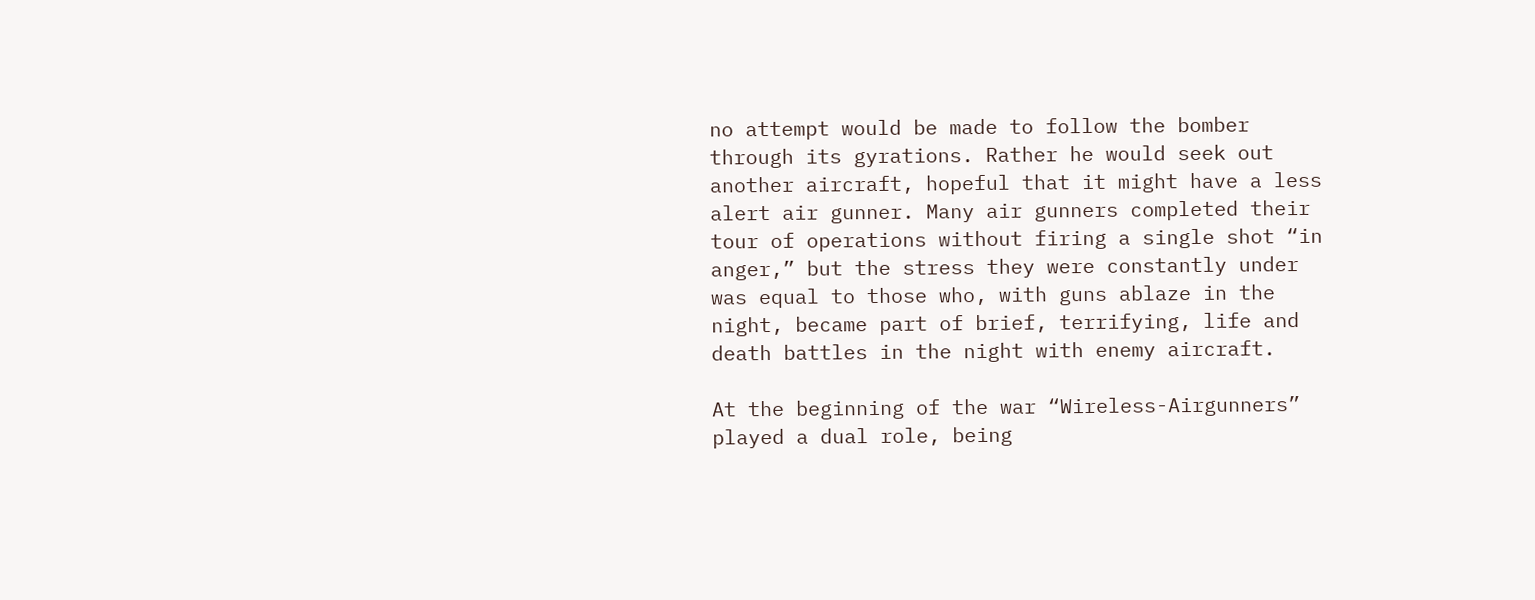no attempt would be made to follow the bomber through its gyrations. Rather he would seek out another aircraft, hopeful that it might have a less alert air gunner. Many air gunners completed their tour of operations without firing a single shot “in anger,” but the stress they were constantly under was equal to those who, with guns ablaze in the night, became part of brief, terrifying, life and death battles in the night with enemy aircraft.

At the beginning of the war “Wireless-Airgunners” played a dual role, being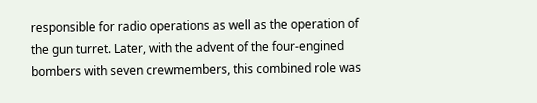responsible for radio operations as well as the operation of the gun turret. Later, with the advent of the four-engined bombers with seven crewmembers, this combined role was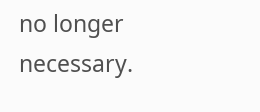no longer necessary.